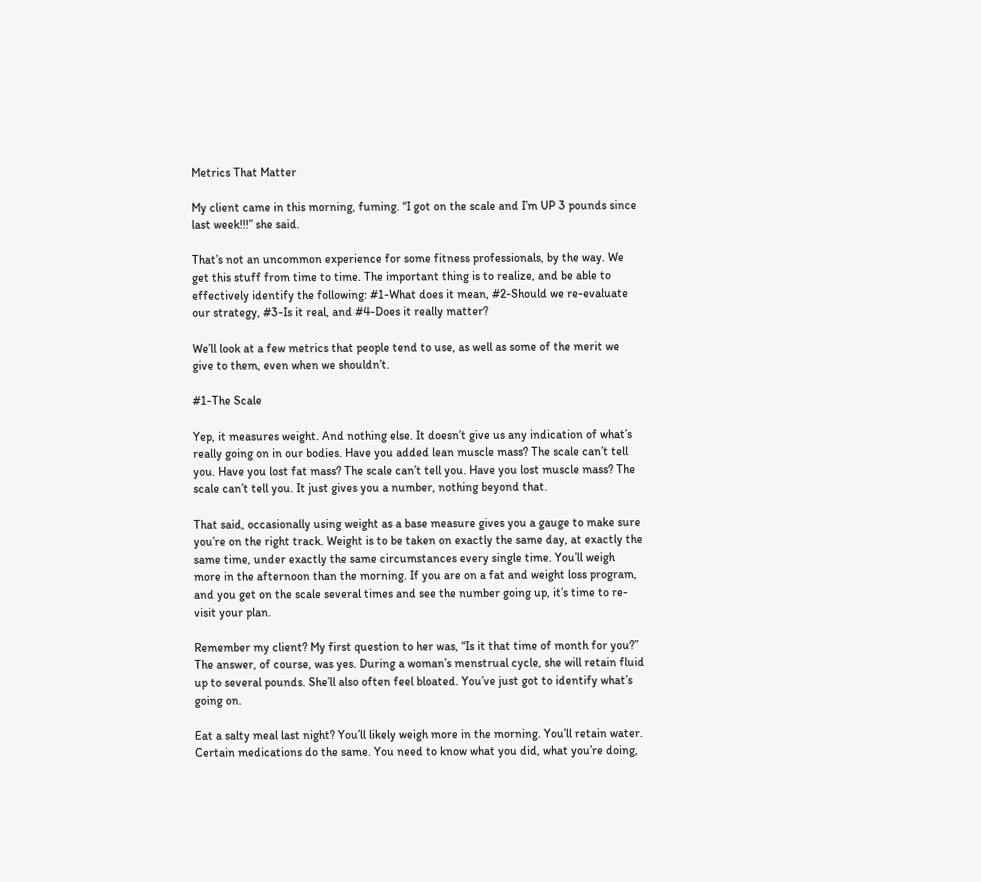Metrics That Matter

My client came in this morning, fuming. “I got on the scale and I’m UP 3 pounds since last week!!!” she said.

That’s not an uncommon experience for some fitness professionals, by the way. We get this stuff from time to time. The important thing is to realize, and be able to effectively identify the following: #1-What does it mean, #2-Should we re-evaluate our strategy, #3-Is it real, and #4-Does it really matter?

We’ll look at a few metrics that people tend to use, as well as some of the merit we give to them, even when we shouldn’t.

#1-The Scale

Yep, it measures weight. And nothing else. It doesn’t give us any indication of what’s really going on in our bodies. Have you added lean muscle mass? The scale can’t tell you. Have you lost fat mass? The scale can’t tell you. Have you lost muscle mass? The scale can’t tell you. It just gives you a number, nothing beyond that.

That said, occasionally using weight as a base measure gives you a gauge to make sure you’re on the right track. Weight is to be taken on exactly the same day, at exactly the same time, under exactly the same circumstances every single time. You’ll weigh more in the afternoon than the morning. If you are on a fat and weight loss program, and you get on the scale several times and see the number going up, it’s time to re-visit your plan.

Remember my client? My first question to her was, “Is it that time of month for you?” The answer, of course, was yes. During a woman’s menstrual cycle, she will retain fluid up to several pounds. She’ll also often feel bloated. You’ve just got to identify what’s going on.

Eat a salty meal last night? You’ll likely weigh more in the morning. You’ll retain water. Certain medications do the same. You need to know what you did, what you’re doing,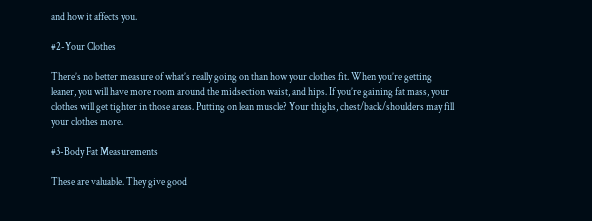and how it affects you.

#2-Your Clothes

There’s no better measure of what’s really going on than how your clothes fit. When you’re getting leaner, you will have more room around the midsection waist, and hips. If you’re gaining fat mass, your clothes will get tighter in those areas. Putting on lean muscle? Your thighs, chest/back/shoulders may fill your clothes more.

#3-Body Fat Measurements

These are valuable. They give good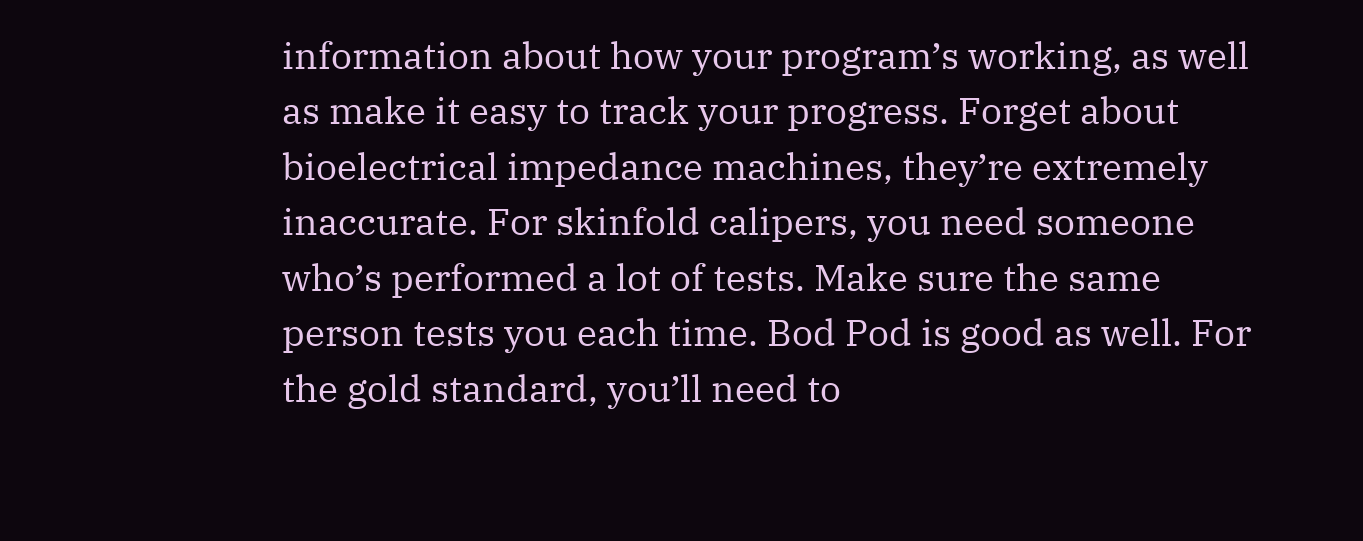information about how your program’s working, as well as make it easy to track your progress. Forget about bioelectrical impedance machines, they’re extremely inaccurate. For skinfold calipers, you need someone who’s performed a lot of tests. Make sure the same person tests you each time. Bod Pod is good as well. For the gold standard, you’ll need to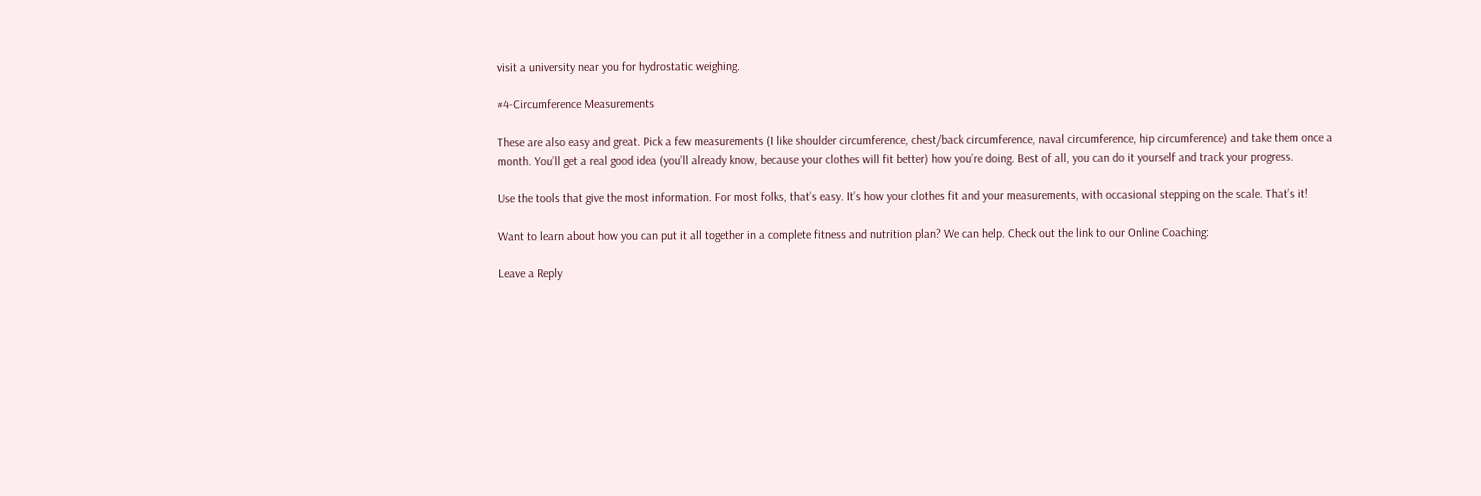visit a university near you for hydrostatic weighing.

#4-Circumference Measurements

These are also easy and great. Pick a few measurements (I like shoulder circumference, chest/back circumference, naval circumference, hip circumference) and take them once a month. You’ll get a real good idea (you’ll already know, because your clothes will fit better) how you’re doing. Best of all, you can do it yourself and track your progress.

Use the tools that give the most information. For most folks, that’s easy. It’s how your clothes fit and your measurements, with occasional stepping on the scale. That’s it!

Want to learn about how you can put it all together in a complete fitness and nutrition plan? We can help. Check out the link to our Online Coaching:

Leave a Reply